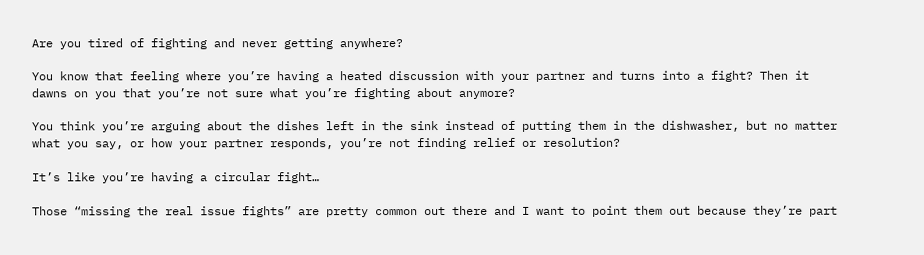Are you tired of fighting and never getting anywhere?

You know that feeling where you’re having a heated discussion with your partner and turns into a fight? Then it dawns on you that you’re not sure what you’re fighting about anymore?

You think you’re arguing about the dishes left in the sink instead of putting them in the dishwasher, but no matter what you say, or how your partner responds, you’re not finding relief or resolution?

It’s like you’re having a circular fight…

Those “missing the real issue fights” are pretty common out there and I want to point them out because they’re part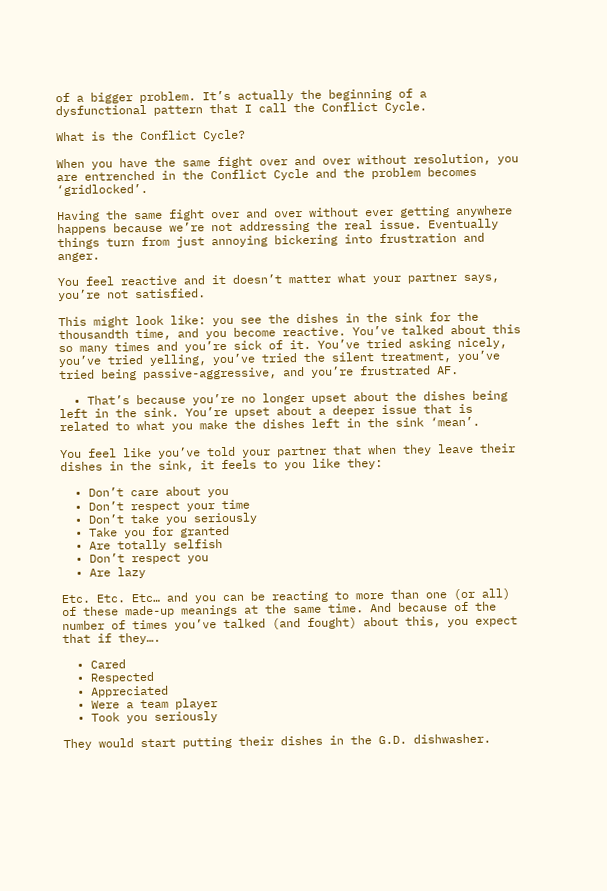of a bigger problem. It’s actually the beginning of a dysfunctional pattern that I call the Conflict Cycle.

What is the Conflict Cycle?

When you have the same fight over and over without resolution, you are entrenched in the Conflict Cycle and the problem becomes ‘gridlocked’.

Having the same fight over and over without ever getting anywhere happens because we’re not addressing the real issue. Eventually things turn from just annoying bickering into frustration and anger.

You feel reactive and it doesn’t matter what your partner says, you’re not satisfied.

This might look like: you see the dishes in the sink for the thousandth time, and you become reactive. You’ve talked about this so many times and you’re sick of it. You’ve tried asking nicely, you’ve tried yelling, you’ve tried the silent treatment, you’ve tried being passive-aggressive, and you’re frustrated AF.

  • That’s because you’re no longer upset about the dishes being left in the sink. You’re upset about a deeper issue that is related to what you make the dishes left in the sink ‘mean’.

You feel like you’ve told your partner that when they leave their dishes in the sink, it feels to you like they:

  • Don’t care about you
  • Don’t respect your time
  • Don’t take you seriously
  • Take you for granted
  • Are totally selfish
  • Don’t respect you
  • Are lazy

Etc. Etc. Etc… and you can be reacting to more than one (or all) of these made-up meanings at the same time. And because of the number of times you’ve talked (and fought) about this, you expect that if they….

  • Cared
  • Respected
  • Appreciated
  • Were a team player
  • Took you seriously

They would start putting their dishes in the G.D. dishwasher.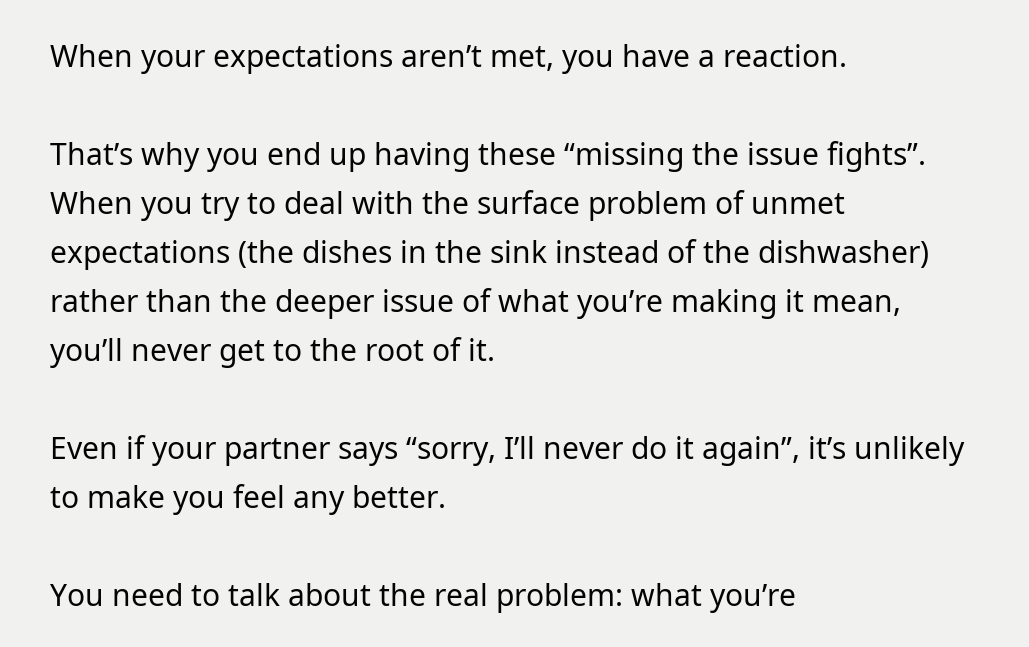When your expectations aren’t met, you have a reaction.

That’s why you end up having these “missing the issue fights”. When you try to deal with the surface problem of unmet expectations (the dishes in the sink instead of the dishwasher) rather than the deeper issue of what you’re making it mean, you’ll never get to the root of it.

Even if your partner says “sorry, I’ll never do it again”, it’s unlikely to make you feel any better.

You need to talk about the real problem: what you’re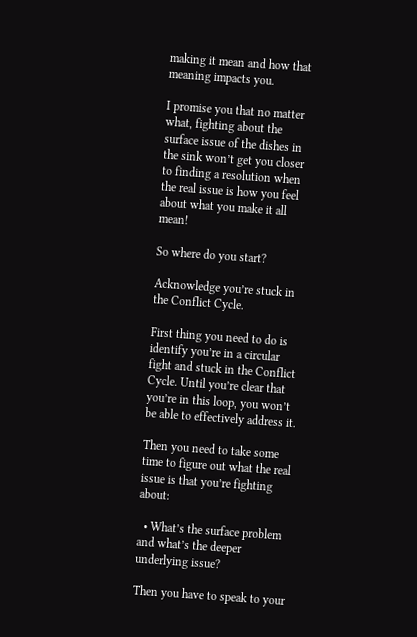making it mean and how that meaning impacts you.

I promise you that no matter what, fighting about the surface issue of the dishes in the sink won’t get you closer to finding a resolution when the real issue is how you feel about what you make it all mean!

So where do you start?

Acknowledge you’re stuck in the Conflict Cycle.

First thing you need to do is identify you’re in a circular fight and stuck in the Conflict Cycle. Until you’re clear that you’re in this loop, you won’t be able to effectively address it.

Then you need to take some time to figure out what the real issue is that you’re fighting about:

  • What’s the surface problem and what’s the deeper underlying issue?

Then you have to speak to your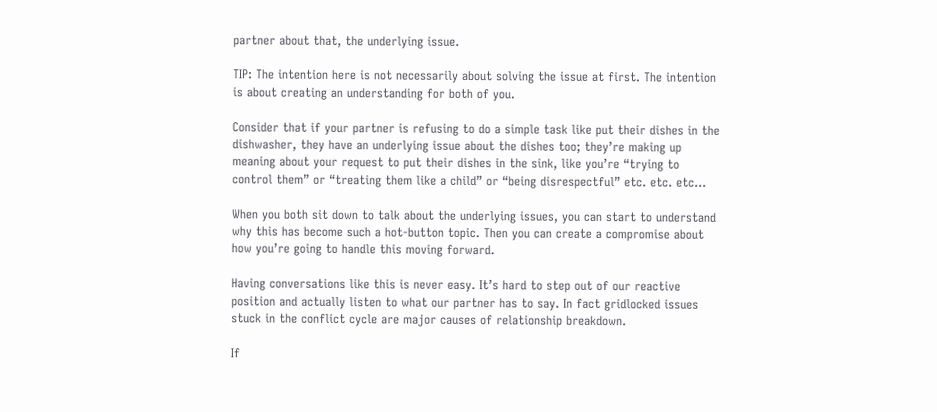partner about that, the underlying issue.

TIP: The intention here is not necessarily about solving the issue at first. The intention is about creating an understanding for both of you.

Consider that if your partner is refusing to do a simple task like put their dishes in the dishwasher, they have an underlying issue about the dishes too; they’re making up meaning about your request to put their dishes in the sink, like you’re “trying to control them” or “treating them like a child” or “being disrespectful” etc. etc. etc…

When you both sit down to talk about the underlying issues, you can start to understand why this has become such a hot-button topic. Then you can create a compromise about how you’re going to handle this moving forward.

Having conversations like this is never easy. It’s hard to step out of our reactive position and actually listen to what our partner has to say. In fact gridlocked issues stuck in the conflict cycle are major causes of relationship breakdown.

If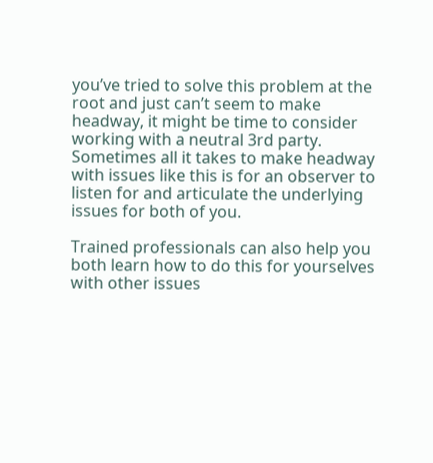you’ve tried to solve this problem at the root and just can’t seem to make headway, it might be time to consider working with a neutral 3rd party. Sometimes all it takes to make headway with issues like this is for an observer to listen for and articulate the underlying issues for both of you.

Trained professionals can also help you both learn how to do this for yourselves with other issues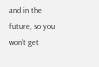and in the future, so you won’t get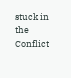stuck in the Conflict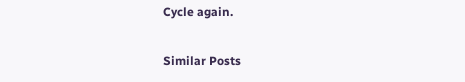Cycle again.

Similar Posts